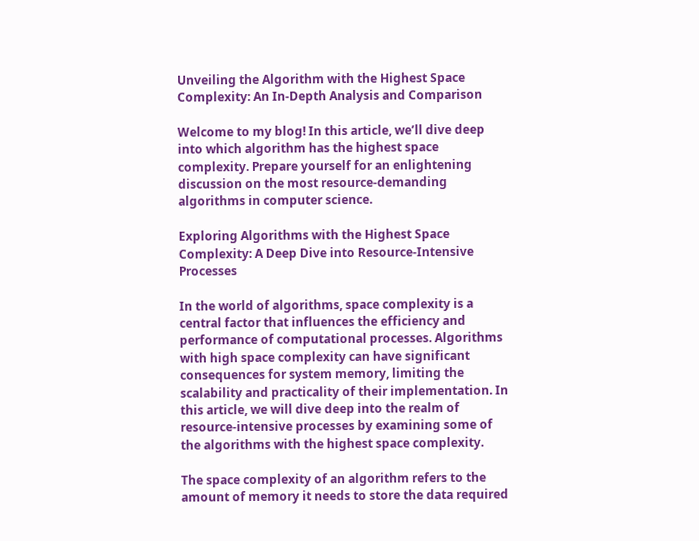Unveiling the Algorithm with the Highest Space Complexity: An In-Depth Analysis and Comparison

Welcome to my blog! In this article, we’ll dive deep into which algorithm has the highest space complexity. Prepare yourself for an enlightening discussion on the most resource-demanding algorithms in computer science.

Exploring Algorithms with the Highest Space Complexity: A Deep Dive into Resource-Intensive Processes

In the world of algorithms, space complexity is a central factor that influences the efficiency and performance of computational processes. Algorithms with high space complexity can have significant consequences for system memory, limiting the scalability and practicality of their implementation. In this article, we will dive deep into the realm of resource-intensive processes by examining some of the algorithms with the highest space complexity.

The space complexity of an algorithm refers to the amount of memory it needs to store the data required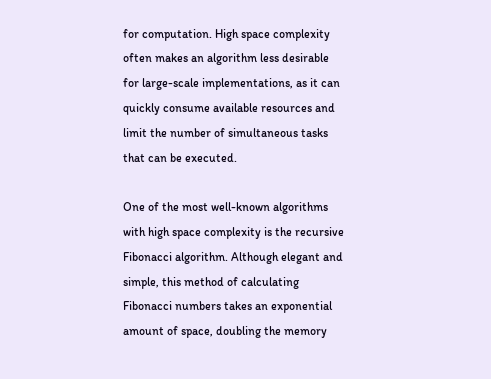for computation. High space complexity often makes an algorithm less desirable for large-scale implementations, as it can quickly consume available resources and limit the number of simultaneous tasks that can be executed.

One of the most well-known algorithms with high space complexity is the recursive Fibonacci algorithm. Although elegant and simple, this method of calculating Fibonacci numbers takes an exponential amount of space, doubling the memory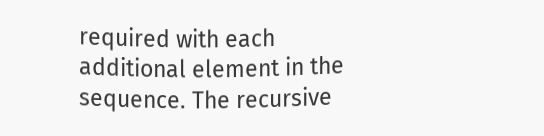required with each additional element in the sequence. The recursive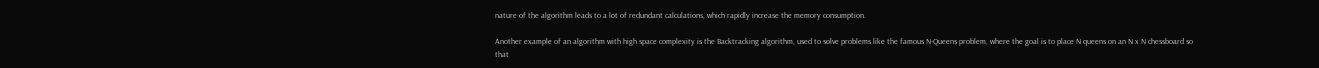nature of the algorithm leads to a lot of redundant calculations, which rapidly increase the memory consumption.

Another example of an algorithm with high space complexity is the Backtracking algorithm, used to solve problems like the famous N-Queens problem, where the goal is to place N queens on an N x N chessboard so that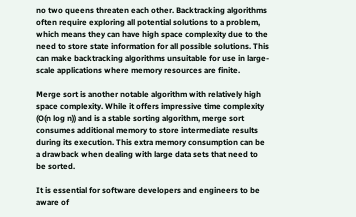no two queens threaten each other. Backtracking algorithms often require exploring all potential solutions to a problem, which means they can have high space complexity due to the need to store state information for all possible solutions. This can make backtracking algorithms unsuitable for use in large-scale applications where memory resources are finite.

Merge sort is another notable algorithm with relatively high space complexity. While it offers impressive time complexity (O(n log n)) and is a stable sorting algorithm, merge sort consumes additional memory to store intermediate results during its execution. This extra memory consumption can be a drawback when dealing with large data sets that need to be sorted.

It is essential for software developers and engineers to be aware of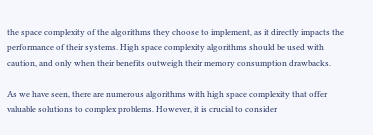the space complexity of the algorithms they choose to implement, as it directly impacts the performance of their systems. High space complexity algorithms should be used with caution, and only when their benefits outweigh their memory consumption drawbacks.

As we have seen, there are numerous algorithms with high space complexity that offer valuable solutions to complex problems. However, it is crucial to consider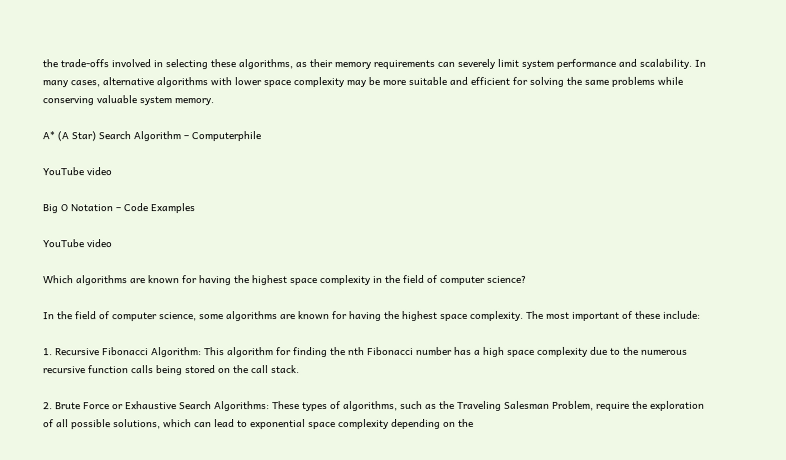the trade-offs involved in selecting these algorithms, as their memory requirements can severely limit system performance and scalability. In many cases, alternative algorithms with lower space complexity may be more suitable and efficient for solving the same problems while conserving valuable system memory.

A* (A Star) Search Algorithm – Computerphile

YouTube video

Big O Notation – Code Examples

YouTube video

Which algorithms are known for having the highest space complexity in the field of computer science?

In the field of computer science, some algorithms are known for having the highest space complexity. The most important of these include:

1. Recursive Fibonacci Algorithm: This algorithm for finding the nth Fibonacci number has a high space complexity due to the numerous recursive function calls being stored on the call stack.

2. Brute Force or Exhaustive Search Algorithms: These types of algorithms, such as the Traveling Salesman Problem, require the exploration of all possible solutions, which can lead to exponential space complexity depending on the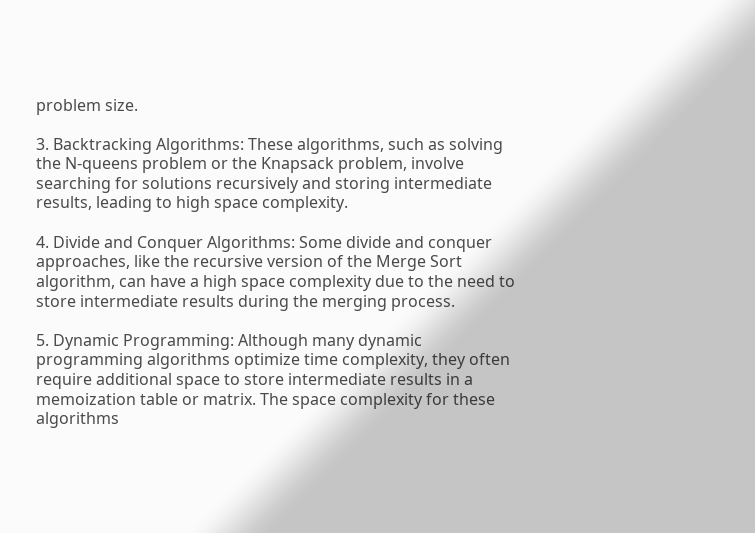problem size.

3. Backtracking Algorithms: These algorithms, such as solving the N-queens problem or the Knapsack problem, involve searching for solutions recursively and storing intermediate results, leading to high space complexity.

4. Divide and Conquer Algorithms: Some divide and conquer approaches, like the recursive version of the Merge Sort algorithm, can have a high space complexity due to the need to store intermediate results during the merging process.

5. Dynamic Programming: Although many dynamic programming algorithms optimize time complexity, they often require additional space to store intermediate results in a memoization table or matrix. The space complexity for these algorithms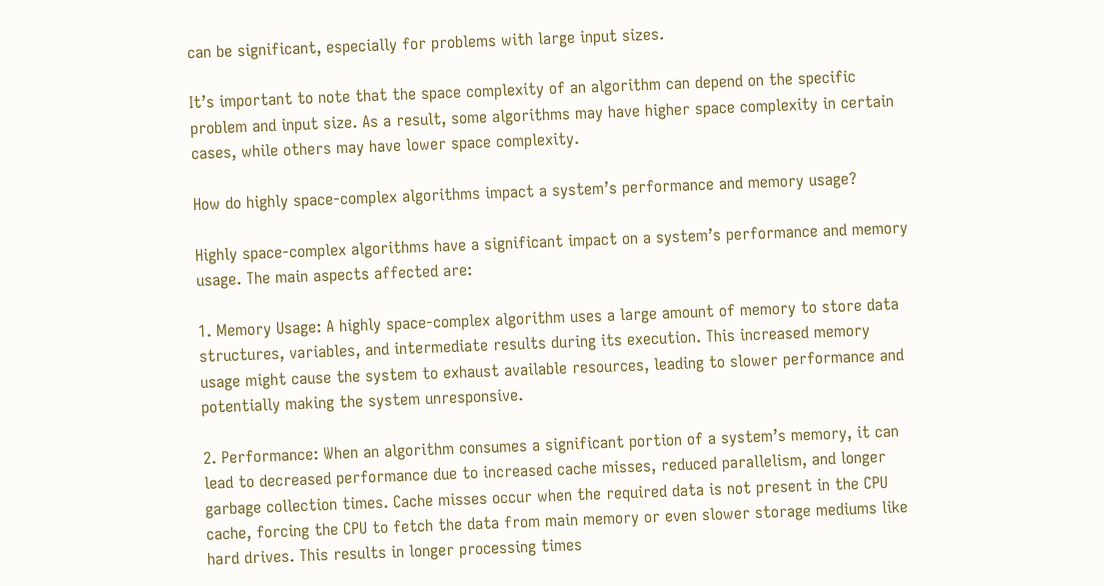can be significant, especially for problems with large input sizes.

It’s important to note that the space complexity of an algorithm can depend on the specific problem and input size. As a result, some algorithms may have higher space complexity in certain cases, while others may have lower space complexity.

How do highly space-complex algorithms impact a system’s performance and memory usage?

Highly space-complex algorithms have a significant impact on a system’s performance and memory usage. The main aspects affected are:

1. Memory Usage: A highly space-complex algorithm uses a large amount of memory to store data structures, variables, and intermediate results during its execution. This increased memory usage might cause the system to exhaust available resources, leading to slower performance and potentially making the system unresponsive.

2. Performance: When an algorithm consumes a significant portion of a system’s memory, it can lead to decreased performance due to increased cache misses, reduced parallelism, and longer garbage collection times. Cache misses occur when the required data is not present in the CPU cache, forcing the CPU to fetch the data from main memory or even slower storage mediums like hard drives. This results in longer processing times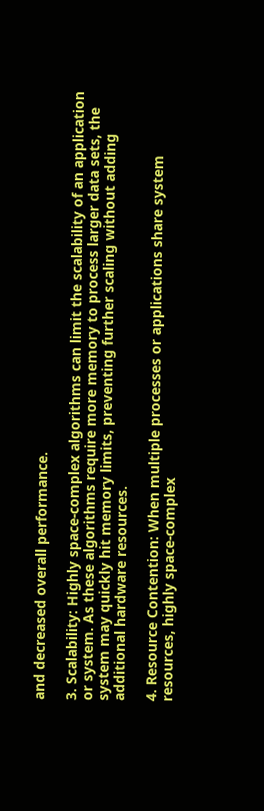and decreased overall performance.

3. Scalability: Highly space-complex algorithms can limit the scalability of an application or system. As these algorithms require more memory to process larger data sets, the system may quickly hit memory limits, preventing further scaling without adding additional hardware resources.

4. Resource Contention: When multiple processes or applications share system resources, highly space-complex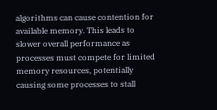algorithms can cause contention for available memory. This leads to slower overall performance as processes must compete for limited memory resources, potentially causing some processes to stall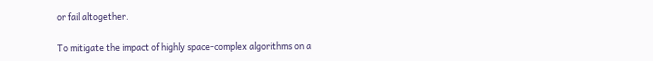or fail altogether.

To mitigate the impact of highly space-complex algorithms on a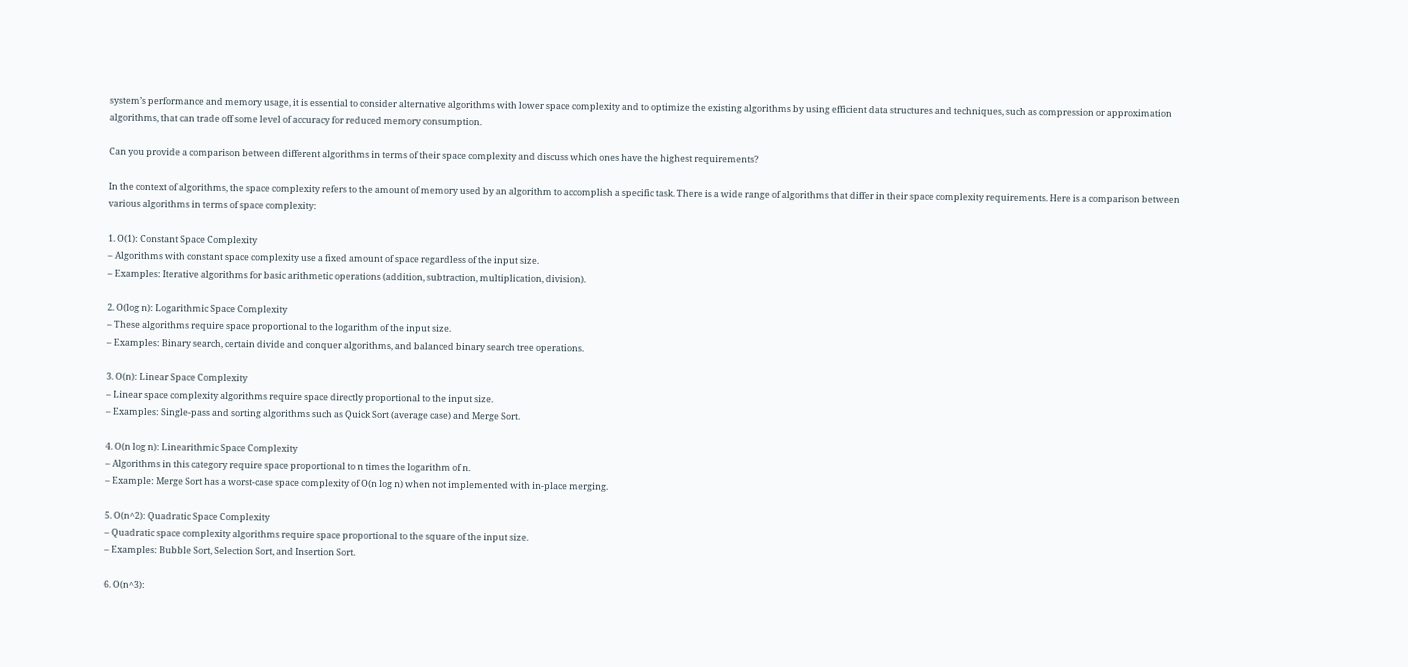system’s performance and memory usage, it is essential to consider alternative algorithms with lower space complexity and to optimize the existing algorithms by using efficient data structures and techniques, such as compression or approximation algorithms, that can trade off some level of accuracy for reduced memory consumption.

Can you provide a comparison between different algorithms in terms of their space complexity and discuss which ones have the highest requirements?

In the context of algorithms, the space complexity refers to the amount of memory used by an algorithm to accomplish a specific task. There is a wide range of algorithms that differ in their space complexity requirements. Here is a comparison between various algorithms in terms of space complexity:

1. O(1): Constant Space Complexity
– Algorithms with constant space complexity use a fixed amount of space regardless of the input size.
– Examples: Iterative algorithms for basic arithmetic operations (addition, subtraction, multiplication, division).

2. O(log n): Logarithmic Space Complexity
– These algorithms require space proportional to the logarithm of the input size.
– Examples: Binary search, certain divide and conquer algorithms, and balanced binary search tree operations.

3. O(n): Linear Space Complexity
– Linear space complexity algorithms require space directly proportional to the input size.
– Examples: Single-pass and sorting algorithms such as Quick Sort (average case) and Merge Sort.

4. O(n log n): Linearithmic Space Complexity
– Algorithms in this category require space proportional to n times the logarithm of n.
– Example: Merge Sort has a worst-case space complexity of O(n log n) when not implemented with in-place merging.

5. O(n^2): Quadratic Space Complexity
– Quadratic space complexity algorithms require space proportional to the square of the input size.
– Examples: Bubble Sort, Selection Sort, and Insertion Sort.

6. O(n^3):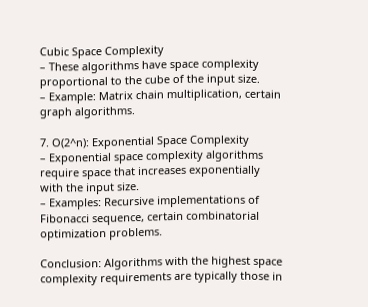Cubic Space Complexity
– These algorithms have space complexity proportional to the cube of the input size.
– Example: Matrix chain multiplication, certain graph algorithms.

7. O(2^n): Exponential Space Complexity
– Exponential space complexity algorithms require space that increases exponentially with the input size.
– Examples: Recursive implementations of Fibonacci sequence, certain combinatorial optimization problems.

Conclusion: Algorithms with the highest space complexity requirements are typically those in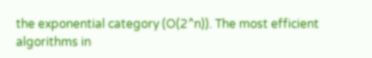the exponential category (O(2^n)). The most efficient algorithms in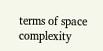terms of space complexity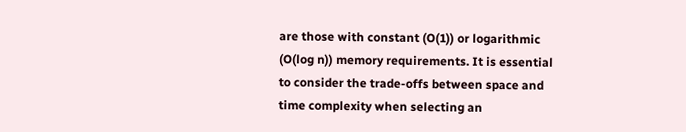are those with constant (O(1)) or logarithmic (O(log n)) memory requirements. It is essential to consider the trade-offs between space and time complexity when selecting an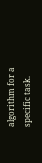algorithm for a specific task.